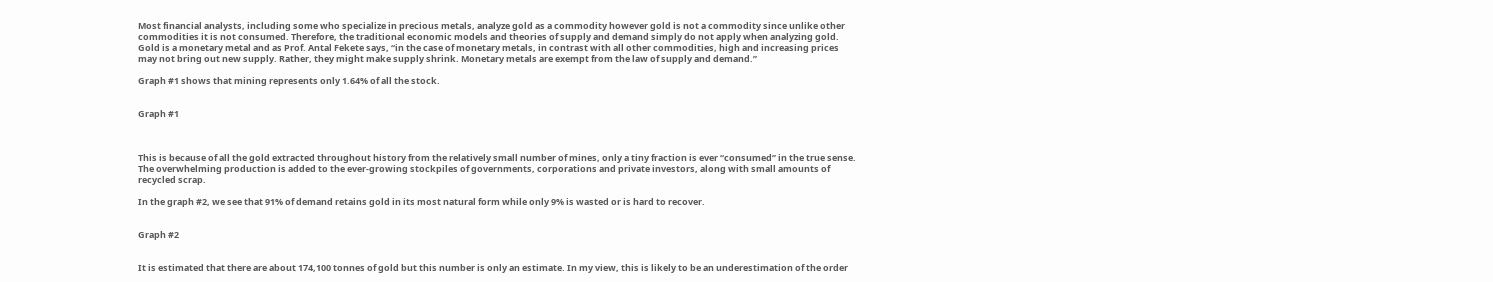Most financial analysts, including some who specialize in precious metals, analyze gold as a commodity however gold is not a commodity since unlike other commodities it is not consumed. Therefore, the traditional economic models and theories of supply and demand simply do not apply when analyzing gold. Gold is a monetary metal and as Prof. Antal Fekete says, “in the case of monetary metals, in contrast with all other commodities, high and increasing prices may not bring out new supply. Rather, they might make supply shrink. Monetary metals are exempt from the law of supply and demand.”

Graph #1 shows that mining represents only 1.64% of all the stock.


Graph #1



This is because of all the gold extracted throughout history from the relatively small number of mines, only a tiny fraction is ever “consumed” in the true sense. The overwhelming production is added to the ever-growing stockpiles of governments, corporations and private investors, along with small amounts of recycled scrap.

In the graph #2, we see that 91% of demand retains gold in its most natural form while only 9% is wasted or is hard to recover.


Graph #2


It is estimated that there are about 174,100 tonnes of gold but this number is only an estimate. In my view, this is likely to be an underestimation of the order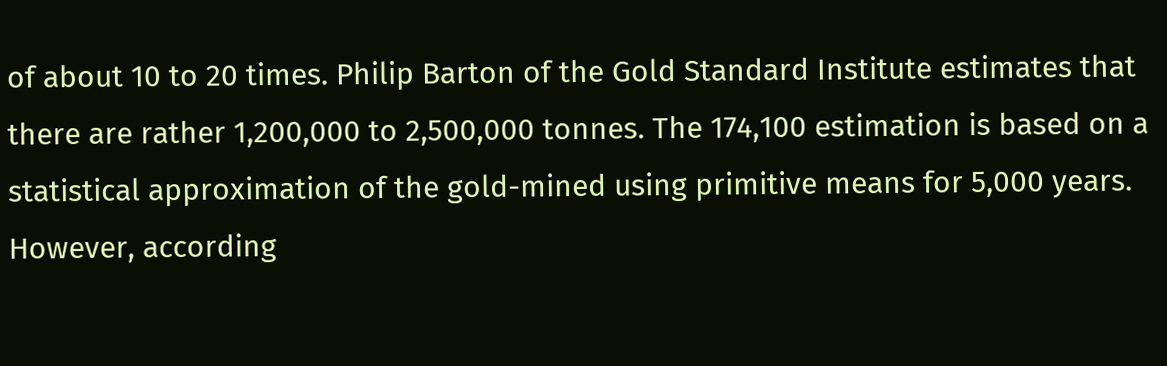of about 10 to 20 times. Philip Barton of the Gold Standard Institute estimates that there are rather 1,200,000 to 2,500,000 tonnes. The 174,100 estimation is based on a statistical approximation of the gold-mined using primitive means for 5,000 years. However, according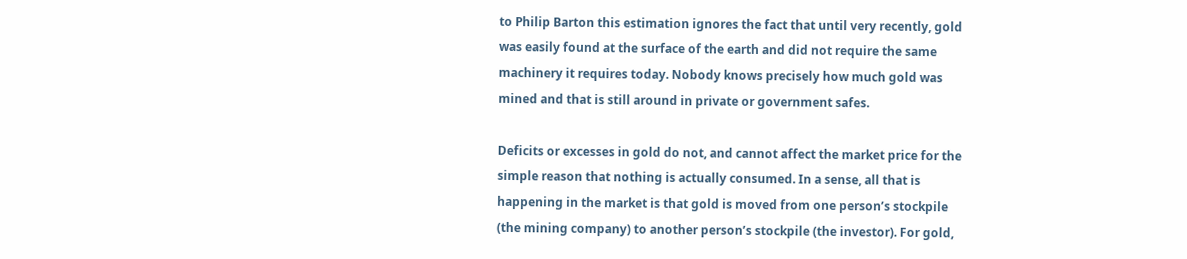to Philip Barton this estimation ignores the fact that until very recently, gold was easily found at the surface of the earth and did not require the same machinery it requires today. Nobody knows precisely how much gold was mined and that is still around in private or government safes.

Deficits or excesses in gold do not, and cannot affect the market price for the simple reason that nothing is actually consumed. In a sense, all that is happening in the market is that gold is moved from one person’s stockpile (the mining company) to another person’s stockpile (the investor). For gold,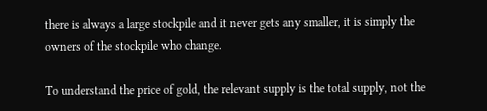there is always a large stockpile and it never gets any smaller, it is simply the owners of the stockpile who change.

To understand the price of gold, the relevant supply is the total supply, not the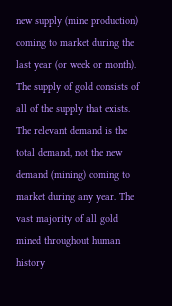new supply (mine production) coming to market during the last year (or week or month). The supply of gold consists of all of the supply that exists. The relevant demand is the total demand, not the new demand (mining) coming to market during any year. The vast majority of all gold mined throughout human history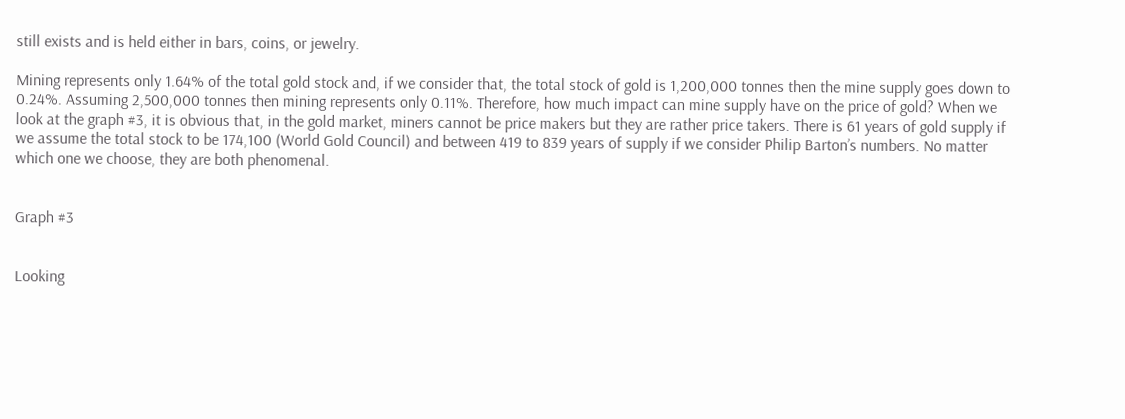still exists and is held either in bars, coins, or jewelry.

Mining represents only 1.64% of the total gold stock and, if we consider that, the total stock of gold is 1,200,000 tonnes then the mine supply goes down to 0.24%. Assuming 2,500,000 tonnes then mining represents only 0.11%. Therefore, how much impact can mine supply have on the price of gold? When we look at the graph #3, it is obvious that, in the gold market, miners cannot be price makers but they are rather price takers. There is 61 years of gold supply if we assume the total stock to be 174,100 (World Gold Council) and between 419 to 839 years of supply if we consider Philip Barton’s numbers. No matter which one we choose, they are both phenomenal.


Graph #3


Looking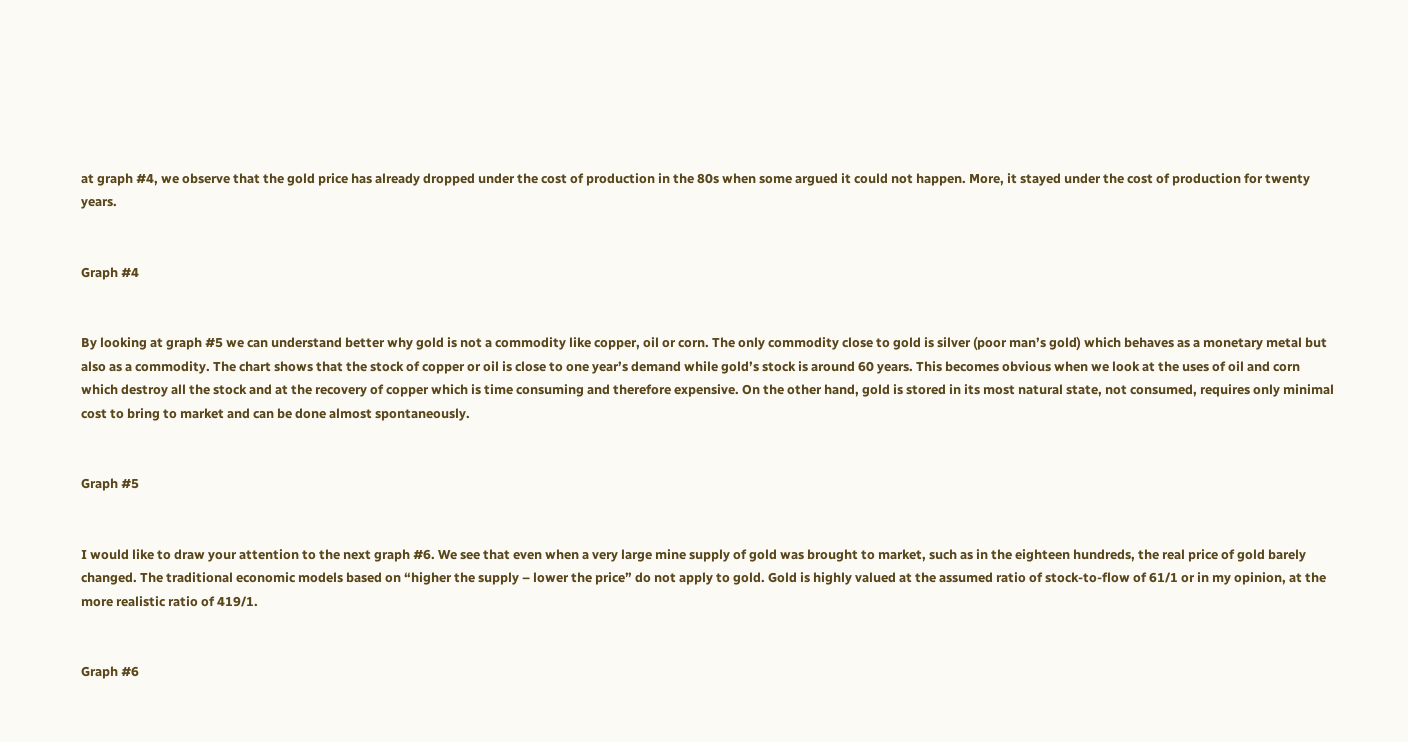at graph #4, we observe that the gold price has already dropped under the cost of production in the 80s when some argued it could not happen. More, it stayed under the cost of production for twenty years.


Graph #4


By looking at graph #5 we can understand better why gold is not a commodity like copper, oil or corn. The only commodity close to gold is silver (poor man’s gold) which behaves as a monetary metal but also as a commodity. The chart shows that the stock of copper or oil is close to one year’s demand while gold’s stock is around 60 years. This becomes obvious when we look at the uses of oil and corn which destroy all the stock and at the recovery of copper which is time consuming and therefore expensive. On the other hand, gold is stored in its most natural state, not consumed, requires only minimal cost to bring to market and can be done almost spontaneously.


Graph #5


I would like to draw your attention to the next graph #6. We see that even when a very large mine supply of gold was brought to market, such as in the eighteen hundreds, the real price of gold barely changed. The traditional economic models based on “higher the supply – lower the price” do not apply to gold. Gold is highly valued at the assumed ratio of stock-to-flow of 61/1 or in my opinion, at the more realistic ratio of 419/1.


Graph #6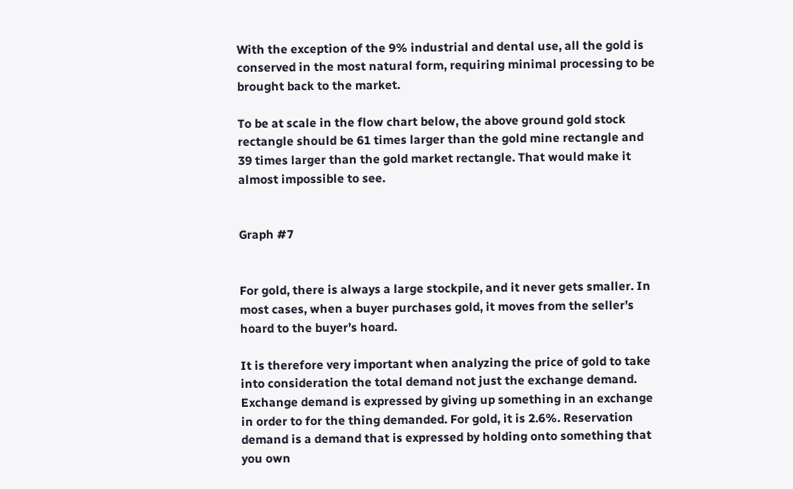With the exception of the 9% industrial and dental use, all the gold is conserved in the most natural form, requiring minimal processing to be brought back to the market.

To be at scale in the flow chart below, the above ground gold stock rectangle should be 61 times larger than the gold mine rectangle and 39 times larger than the gold market rectangle. That would make it almost impossible to see.


Graph #7


For gold, there is always a large stockpile, and it never gets smaller. In most cases, when a buyer purchases gold, it moves from the seller’s hoard to the buyer’s hoard.

It is therefore very important when analyzing the price of gold to take into consideration the total demand not just the exchange demand. Exchange demand is expressed by giving up something in an exchange in order to for the thing demanded. For gold, it is 2.6%. Reservation demand is a demand that is expressed by holding onto something that you own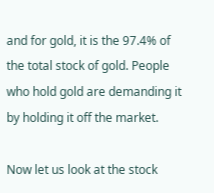and for gold, it is the 97.4% of the total stock of gold. People who hold gold are demanding it by holding it off the market.

Now let us look at the stock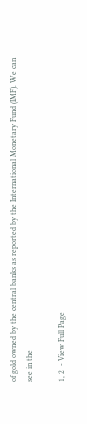of gold owned by the central banks as reported by the International Monetary Fund (IMF). We can see in the

1, 2  - View Full Page